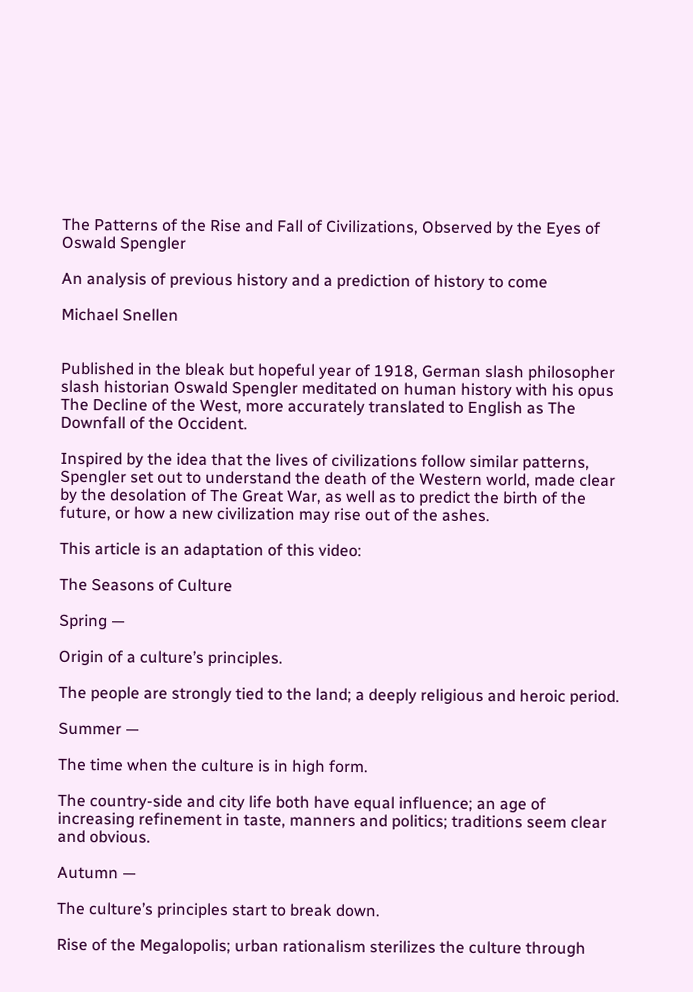The Patterns of the Rise and Fall of Civilizations, Observed by the Eyes of Oswald Spengler

An analysis of previous history and a prediction of history to come

Michael Snellen


Published in the bleak but hopeful year of 1918, German slash philosopher slash historian Oswald Spengler meditated on human history with his opus The Decline of the West, more accurately translated to English as The Downfall of the Occident.

Inspired by the idea that the lives of civilizations follow similar patterns, Spengler set out to understand the death of the Western world, made clear by the desolation of The Great War, as well as to predict the birth of the future, or how a new civilization may rise out of the ashes.

This article is an adaptation of this video:

The Seasons of Culture

Spring —

Origin of a culture’s principles.

The people are strongly tied to the land; a deeply religious and heroic period.

Summer —

The time when the culture is in high form.

The country-side and city life both have equal influence; an age of increasing refinement in taste, manners and politics; traditions seem clear and obvious.

Autumn —

The culture’s principles start to break down.

Rise of the Megalopolis; urban rationalism sterilizes the culture through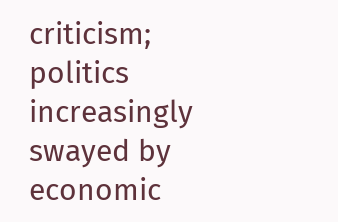criticism; politics increasingly swayed by economic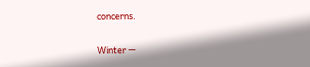concerns.

Winter —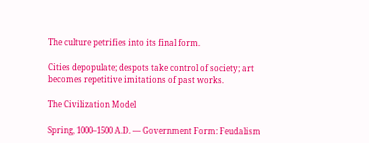The culture petrifies into its final form.

Cities depopulate; despots take control of society; art becomes repetitive imitations of past works.

The Civilization Model

Spring, 1000–1500 A.D. — Government Form: Feudalism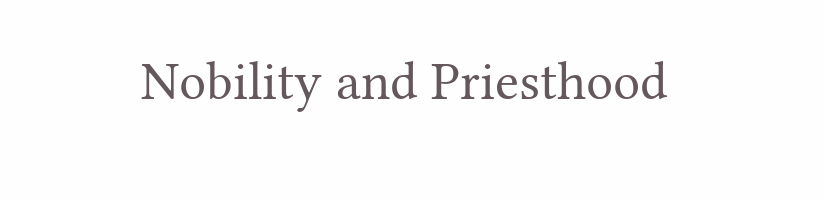Nobility and Priesthood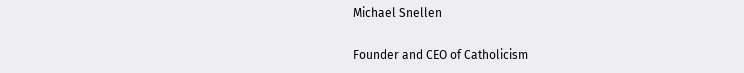Michael Snellen

Founder and CEO of Catholicism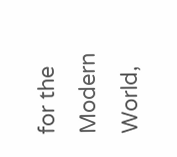for the Modern World,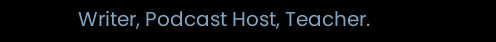Writer, Podcast Host, Teacher.